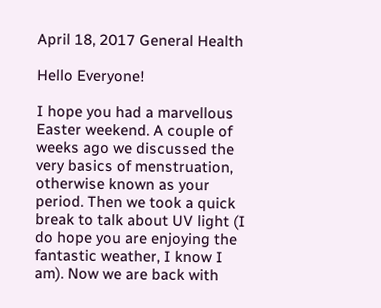April 18, 2017 General Health

Hello Everyone!

I hope you had a marvellous Easter weekend. A couple of weeks ago we discussed the very basics of menstruation, otherwise known as your period. Then we took a quick break to talk about UV light (I do hope you are enjoying the fantastic weather, I know I am). Now we are back with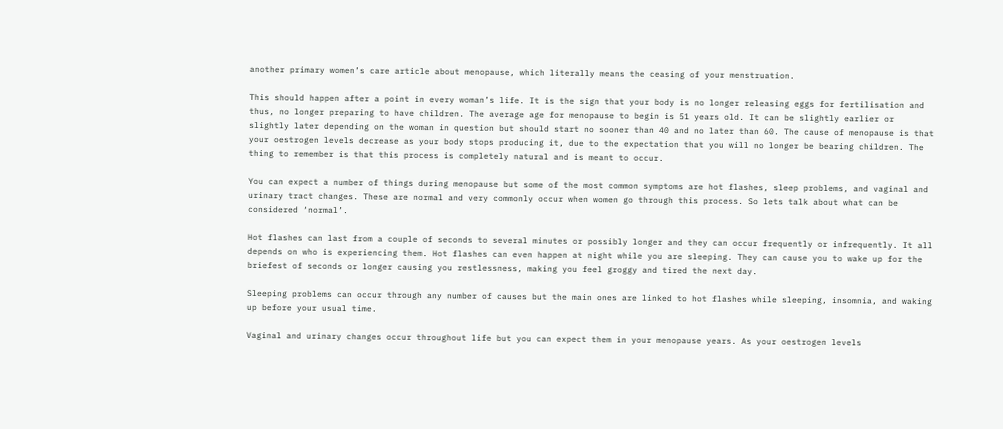another primary women’s care article about menopause, which literally means the ceasing of your menstruation.

This should happen after a point in every woman’s life. It is the sign that your body is no longer releasing eggs for fertilisation and thus, no longer preparing to have children. The average age for menopause to begin is 51 years old. It can be slightly earlier or slightly later depending on the woman in question but should start no sooner than 40 and no later than 60. The cause of menopause is that your oestrogen levels decrease as your body stops producing it, due to the expectation that you will no longer be bearing children. The thing to remember is that this process is completely natural and is meant to occur.

You can expect a number of things during menopause but some of the most common symptoms are hot flashes, sleep problems, and vaginal and urinary tract changes. These are normal and very commonly occur when women go through this process. So lets talk about what can be considered ‘normal’.

Hot flashes can last from a couple of seconds to several minutes or possibly longer and they can occur frequently or infrequently. It all depends on who is experiencing them. Hot flashes can even happen at night while you are sleeping. They can cause you to wake up for the briefest of seconds or longer causing you restlessness, making you feel groggy and tired the next day.

Sleeping problems can occur through any number of causes but the main ones are linked to hot flashes while sleeping, insomnia, and waking up before your usual time.

Vaginal and urinary changes occur throughout life but you can expect them in your menopause years. As your oestrogen levels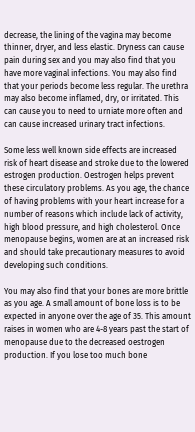decrease, the lining of the vagina may become thinner, dryer, and less elastic. Dryness can cause pain during sex and you may also find that you have more vaginal infections. You may also find that your periods become less regular. The urethra may also become inflamed, dry, or irritated. This can cause you to need to urniate more often and can cause increased urinary tract infections.

Some less well known side effects are increased risk of heart disease and stroke due to the lowered estrogen production. Oestrogen helps prevent these circulatory problems. As you age, the chance of having problems with your heart increase for a number of reasons which include lack of activity, high blood pressure, and high cholesterol. Once menopause begins, women are at an increased risk and should take precautionary measures to avoid developing such conditions.

You may also find that your bones are more brittle as you age. A small amount of bone loss is to be expected in anyone over the age of 35. This amount raises in women who are 4-8 years past the start of menopause due to the decreased oestrogen production. If you lose too much bone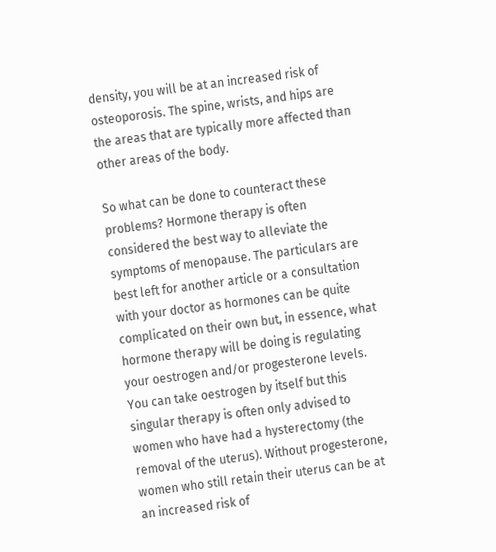density, you will be at an increased risk of osteoporosis. The spine, wrists, and hips are the areas that are typically more affected than other areas of the body.

So what can be done to counteract these problems? Hormone therapy is often considered the best way to alleviate the symptoms of menopause. The particulars are best left for another article or a consultation with your doctor as hormones can be quite complicated on their own but, in essence, what hormone therapy will be doing is regulating your oestrogen and/or progesterone levels. You can take oestrogen by itself but this singular therapy is often only advised to women who have had a hysterectomy (the removal of the uterus). Without progesterone, women who still retain their uterus can be at an increased risk of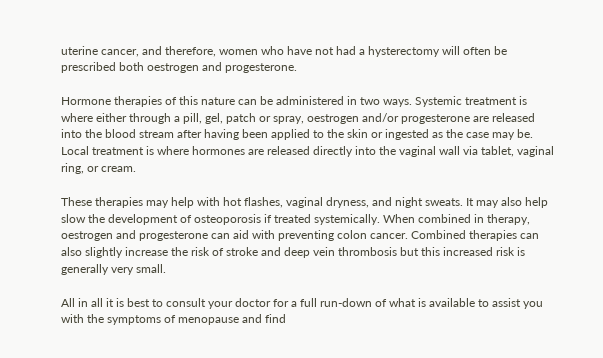uterine cancer, and therefore, women who have not had a hysterectomy will often be prescribed both oestrogen and progesterone.

Hormone therapies of this nature can be administered in two ways. Systemic treatment is where either through a pill, gel, patch or spray, oestrogen and/or progesterone are released into the blood stream after having been applied to the skin or ingested as the case may be. Local treatment is where hormones are released directly into the vaginal wall via tablet, vaginal ring, or cream.

These therapies may help with hot flashes, vaginal dryness, and night sweats. It may also help slow the development of osteoporosis if treated systemically. When combined in therapy, oestrogen and progesterone can aid with preventing colon cancer. Combined therapies can also slightly increase the risk of stroke and deep vein thrombosis but this increased risk is generally very small.

All in all it is best to consult your doctor for a full run-down of what is available to assist you with the symptoms of menopause and find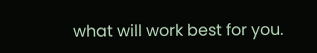what will work best for you.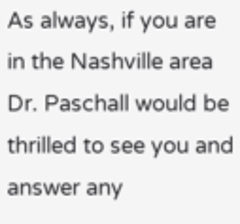As always, if you are in the Nashville area Dr. Paschall would be thrilled to see you and answer any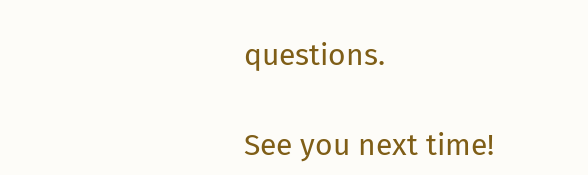questions.

See you next time!